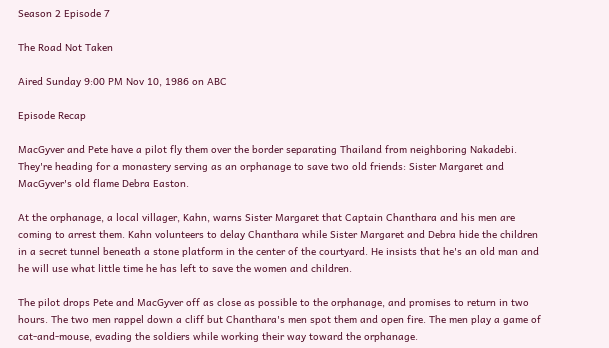Season 2 Episode 7

The Road Not Taken

Aired Sunday 9:00 PM Nov 10, 1986 on ABC

Episode Recap

MacGyver and Pete have a pilot fly them over the border separating Thailand from neighboring Nakadebi. They're heading for a monastery serving as an orphanage to save two old friends: Sister Margaret and MacGyver's old flame Debra Easton.

At the orphanage, a local villager, Kahn, warns Sister Margaret that Captain Chanthara and his men are coming to arrest them. Kahn volunteers to delay Chanthara while Sister Margaret and Debra hide the children in a secret tunnel beneath a stone platform in the center of the courtyard. He insists that he's an old man and he will use what little time he has left to save the women and children.

The pilot drops Pete and MacGyver off as close as possible to the orphanage, and promises to return in two hours. The two men rappel down a cliff but Chanthara's men spot them and open fire. The men play a game of cat-and-mouse, evading the soldiers while working their way toward the orphanage.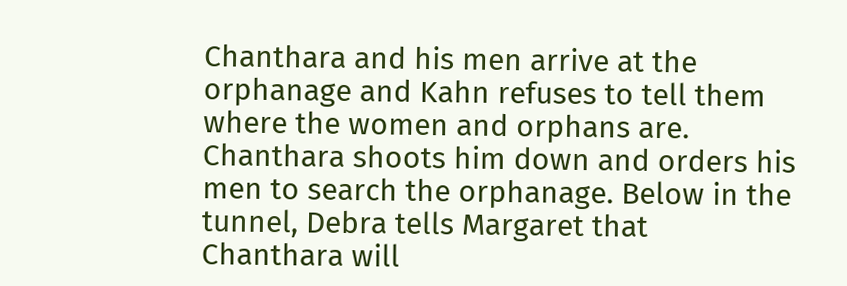Chanthara and his men arrive at the orphanage and Kahn refuses to tell them where the women and orphans are. Chanthara shoots him down and orders his men to search the orphanage. Below in the tunnel, Debra tells Margaret that Chanthara will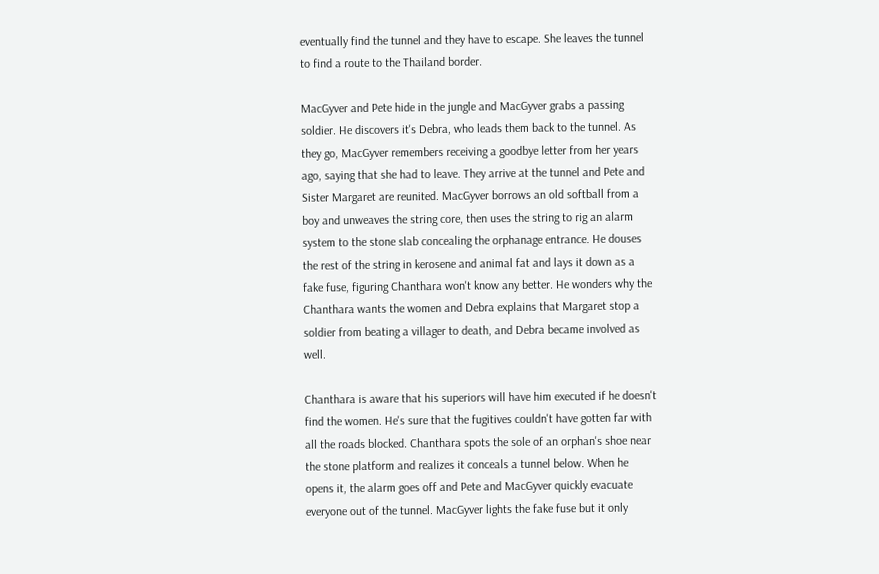eventually find the tunnel and they have to escape. She leaves the tunnel to find a route to the Thailand border.

MacGyver and Pete hide in the jungle and MacGyver grabs a passing soldier. He discovers it's Debra, who leads them back to the tunnel. As they go, MacGyver remembers receiving a goodbye letter from her years ago, saying that she had to leave. They arrive at the tunnel and Pete and Sister Margaret are reunited. MacGyver borrows an old softball from a boy and unweaves the string core, then uses the string to rig an alarm system to the stone slab concealing the orphanage entrance. He douses the rest of the string in kerosene and animal fat and lays it down as a fake fuse, figuring Chanthara won't know any better. He wonders why the Chanthara wants the women and Debra explains that Margaret stop a soldier from beating a villager to death, and Debra became involved as well.

Chanthara is aware that his superiors will have him executed if he doesn't find the women. He's sure that the fugitives couldn't have gotten far with all the roads blocked. Chanthara spots the sole of an orphan's shoe near the stone platform and realizes it conceals a tunnel below. When he opens it, the alarm goes off and Pete and MacGyver quickly evacuate everyone out of the tunnel. MacGyver lights the fake fuse but it only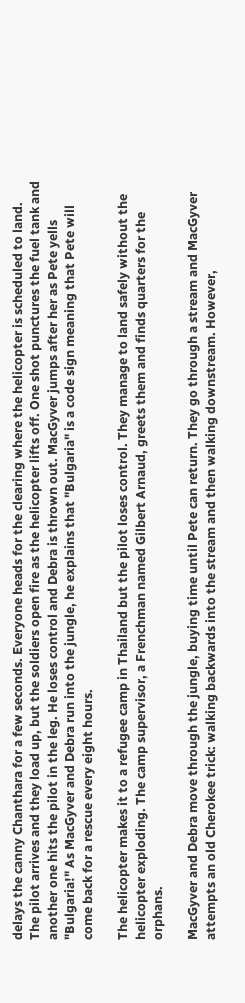delays the canny Chanthara for a few seconds. Everyone heads for the clearing where the helicopter is scheduled to land. The pilot arrives and they load up, but the soldiers open fire as the helicopter lifts off. One shot punctures the fuel tank and another one hits the pilot in the leg. He loses control and Debra is thrown out. MacGyver jumps after her as Pete yells "Bulgaria!" As MacGyver and Debra run into the jungle, he explains that "Bulgaria" is a code sign meaning that Pete will come back for a rescue every eight hours.

The helicopter makes it to a refugee camp in Thailand but the pilot loses control. They manage to land safely without the helicopter exploding. The camp supervisor, a Frenchman named Gilbert Arnaud, greets them and finds quarters for the orphans.

MacGyver and Debra move through the jungle, buying time until Pete can return. They go through a stream and MacGyver attempts an old Cherokee trick: walking backwards into the stream and then walking downstream. However,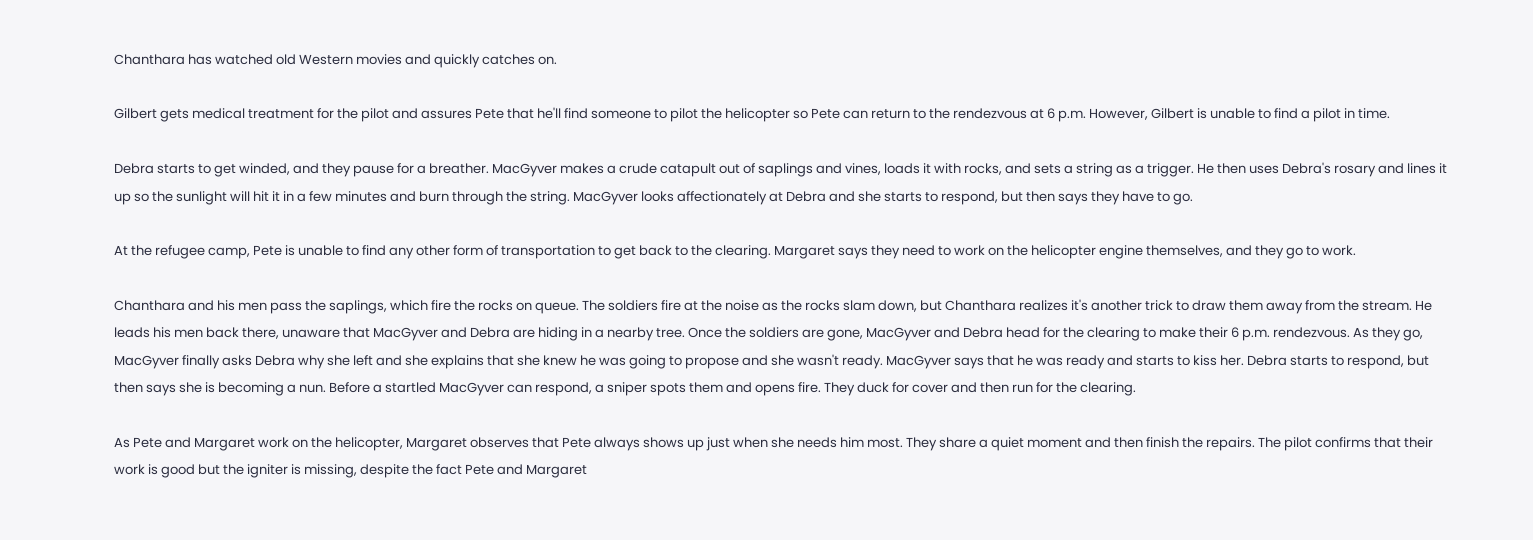Chanthara has watched old Western movies and quickly catches on.

Gilbert gets medical treatment for the pilot and assures Pete that he'll find someone to pilot the helicopter so Pete can return to the rendezvous at 6 p.m. However, Gilbert is unable to find a pilot in time.

Debra starts to get winded, and they pause for a breather. MacGyver makes a crude catapult out of saplings and vines, loads it with rocks, and sets a string as a trigger. He then uses Debra's rosary and lines it up so the sunlight will hit it in a few minutes and burn through the string. MacGyver looks affectionately at Debra and she starts to respond, but then says they have to go.

At the refugee camp, Pete is unable to find any other form of transportation to get back to the clearing. Margaret says they need to work on the helicopter engine themselves, and they go to work.

Chanthara and his men pass the saplings, which fire the rocks on queue. The soldiers fire at the noise as the rocks slam down, but Chanthara realizes it's another trick to draw them away from the stream. He leads his men back there, unaware that MacGyver and Debra are hiding in a nearby tree. Once the soldiers are gone, MacGyver and Debra head for the clearing to make their 6 p.m. rendezvous. As they go, MacGyver finally asks Debra why she left and she explains that she knew he was going to propose and she wasn't ready. MacGyver says that he was ready and starts to kiss her. Debra starts to respond, but then says she is becoming a nun. Before a startled MacGyver can respond, a sniper spots them and opens fire. They duck for cover and then run for the clearing.

As Pete and Margaret work on the helicopter, Margaret observes that Pete always shows up just when she needs him most. They share a quiet moment and then finish the repairs. The pilot confirms that their work is good but the igniter is missing, despite the fact Pete and Margaret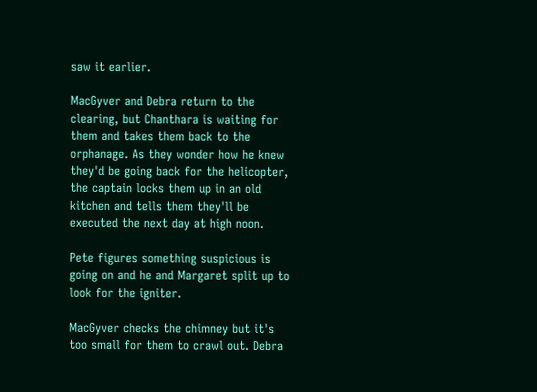saw it earlier.

MacGyver and Debra return to the clearing, but Chanthara is waiting for them and takes them back to the orphanage. As they wonder how he knew they'd be going back for the helicopter, the captain locks them up in an old kitchen and tells them they'll be executed the next day at high noon.

Pete figures something suspicious is going on and he and Margaret split up to look for the igniter.

MacGyver checks the chimney but it's too small for them to crawl out. Debra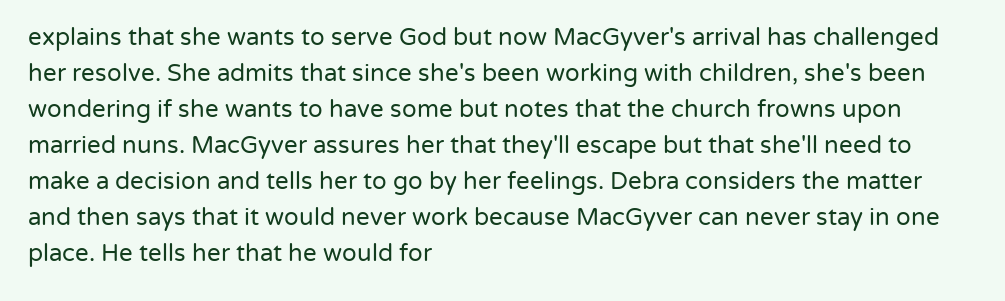explains that she wants to serve God but now MacGyver's arrival has challenged her resolve. She admits that since she's been working with children, she's been wondering if she wants to have some but notes that the church frowns upon married nuns. MacGyver assures her that they'll escape but that she'll need to make a decision and tells her to go by her feelings. Debra considers the matter and then says that it would never work because MacGyver can never stay in one place. He tells her that he would for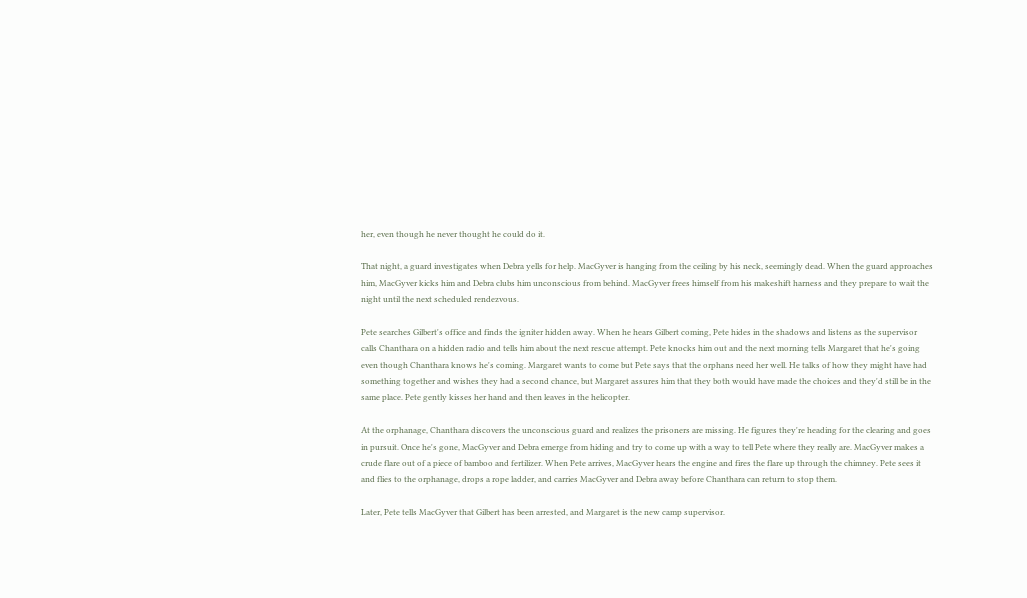her, even though he never thought he could do it.

That night, a guard investigates when Debra yells for help. MacGyver is hanging from the ceiling by his neck, seemingly dead. When the guard approaches him, MacGyver kicks him and Debra clubs him unconscious from behind. MacGyver frees himself from his makeshift harness and they prepare to wait the night until the next scheduled rendezvous.

Pete searches Gilbert's office and finds the igniter hidden away. When he hears Gilbert coming, Pete hides in the shadows and listens as the supervisor calls Chanthara on a hidden radio and tells him about the next rescue attempt. Pete knocks him out and the next morning tells Margaret that he's going even though Chanthara knows he's coming. Margaret wants to come but Pete says that the orphans need her well. He talks of how they might have had something together and wishes they had a second chance, but Margaret assures him that they both would have made the choices and they'd still be in the same place. Pete gently kisses her hand and then leaves in the helicopter.

At the orphanage, Chanthara discovers the unconscious guard and realizes the prisoners are missing. He figures they're heading for the clearing and goes in pursuit. Once he's gone, MacGyver and Debra emerge from hiding and try to come up with a way to tell Pete where they really are. MacGyver makes a crude flare out of a piece of bamboo and fertilizer. When Pete arrives, MacGyver hears the engine and fires the flare up through the chimney. Pete sees it and flies to the orphanage, drops a rope ladder, and carries MacGyver and Debra away before Chanthara can return to stop them.

Later, Pete tells MacGyver that Gilbert has been arrested, and Margaret is the new camp supervisor.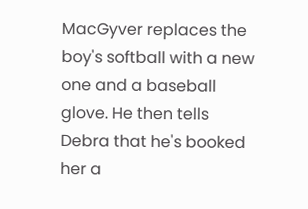MacGyver replaces the boy's softball with a new one and a baseball glove. He then tells Debra that he's booked her a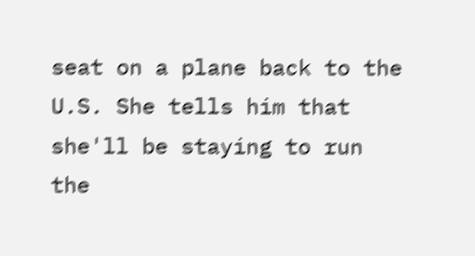seat on a plane back to the U.S. She tells him that she'll be staying to run the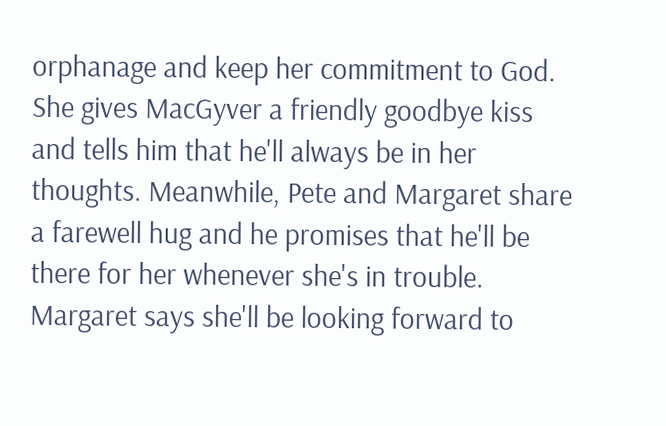orphanage and keep her commitment to God. She gives MacGyver a friendly goodbye kiss and tells him that he'll always be in her thoughts. Meanwhile, Pete and Margaret share a farewell hug and he promises that he'll be there for her whenever she's in trouble. Margaret says she'll be looking forward to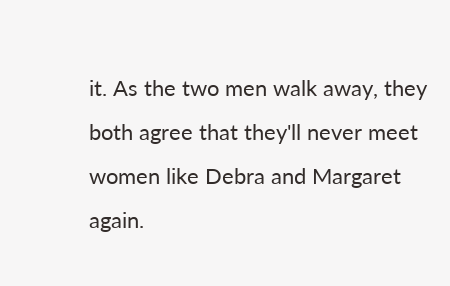it. As the two men walk away, they both agree that they'll never meet women like Debra and Margaret again.